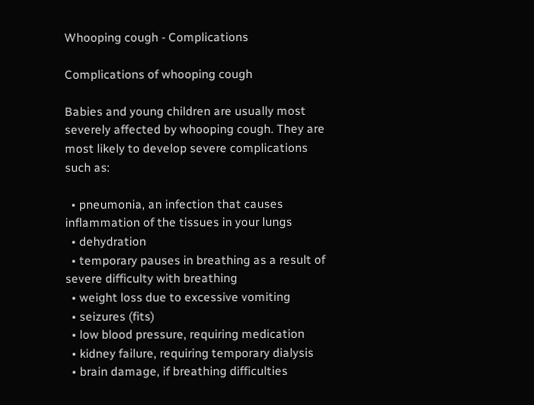Whooping cough - Complications

Complications of whooping cough

Babies and young children are usually most severely affected by whooping cough. They are most likely to develop severe complications such as:

  • pneumonia, an infection that causes inflammation of the tissues in your lungs
  • dehydration
  • temporary pauses in breathing as a result of severe difficulty with breathing
  • weight loss due to excessive vomiting
  • seizures (fits)
  • low blood pressure, requiring medication
  • kidney failure, requiring temporary dialysis
  • brain damage, if breathing difficulties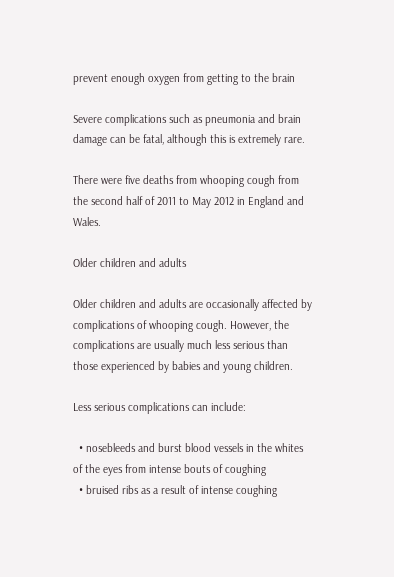prevent enough oxygen from getting to the brain

Severe complications such as pneumonia and brain damage can be fatal, although this is extremely rare.

There were five deaths from whooping cough from the second half of 2011 to May 2012 in England and Wales.

Older children and adults

Older children and adults are occasionally affected by complications of whooping cough. However, the complications are usually much less serious than those experienced by babies and young children.

Less serious complications can include:

  • nosebleeds and burst blood vessels in the whites of the eyes from intense bouts of coughing
  • bruised ribs as a result of intense coughing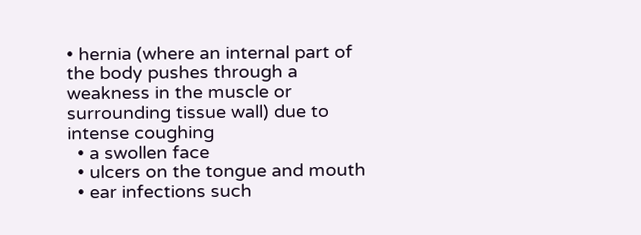• hernia (where an internal part of the body pushes through a weakness in the muscle or surrounding tissue wall) due to intense coughing
  • a swollen face
  • ulcers on the tongue and mouth
  • ear infections such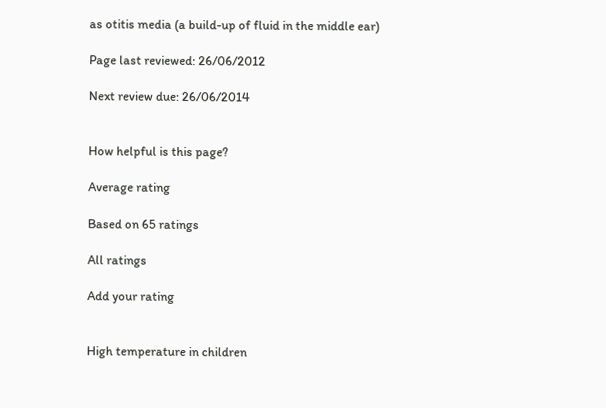as otitis media (a build-up of fluid in the middle ear)

Page last reviewed: 26/06/2012

Next review due: 26/06/2014


How helpful is this page?

Average rating

Based on 65 ratings

All ratings

Add your rating


High temperature in children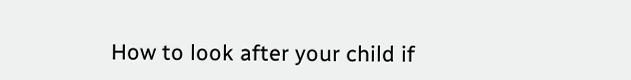How to look after your child if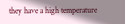they have a high temperature